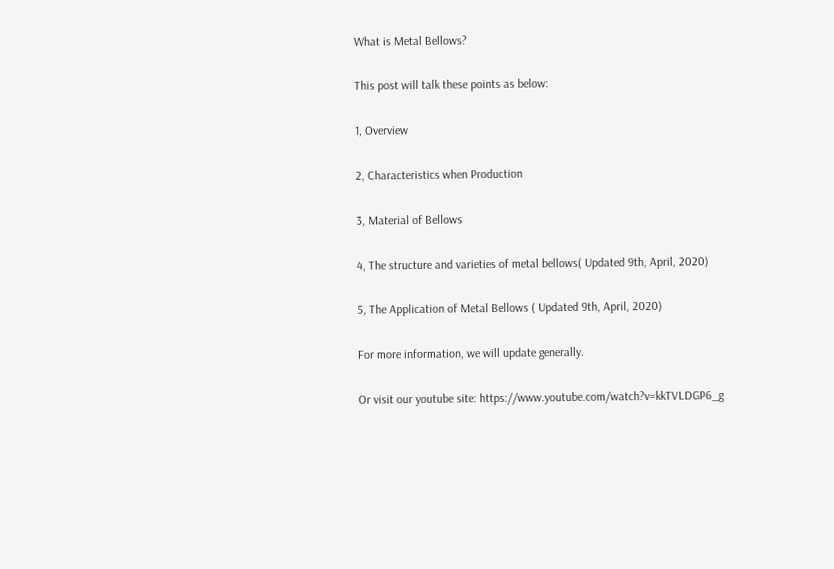What is Metal Bellows?

This post will talk these points as below:

1, Overview

2, Characteristics when Production

3, Material of Bellows

4, The structure and varieties of metal bellows( Updated 9th, April, 2020)

5, The Application of Metal Bellows ( Updated 9th, April, 2020)

For more information, we will update generally.

Or visit our youtube site: https://www.youtube.com/watch?v=kkTVLDGP6_g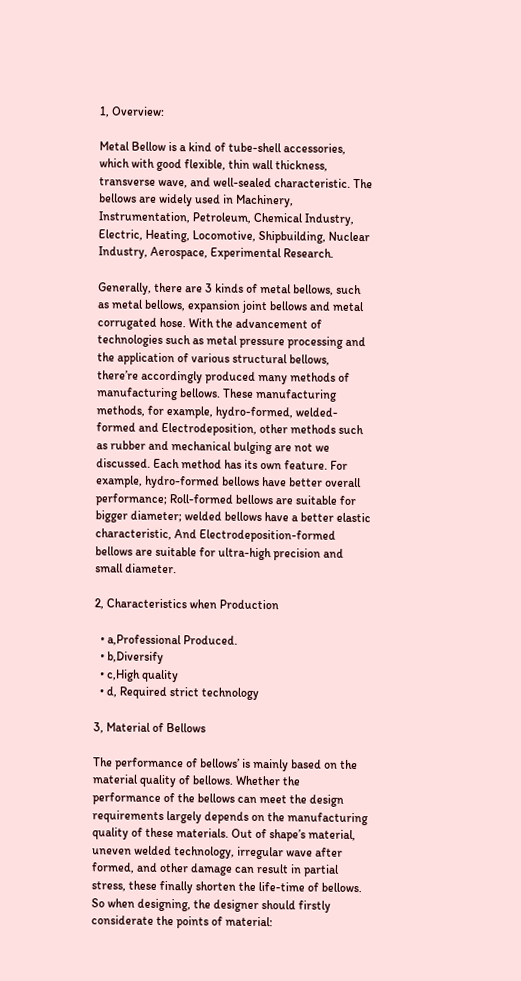1, Overview:

Metal Bellow is a kind of tube-shell accessories, which with good flexible, thin wall thickness, transverse wave, and well-sealed characteristic. The bellows are widely used in Machinery, Instrumentation, Petroleum, Chemical Industry, Electric, Heating, Locomotive, Shipbuilding, Nuclear Industry, Aerospace, Experimental Research.

Generally, there are 3 kinds of metal bellows, such as metal bellows, expansion joint bellows and metal corrugated hose. With the advancement of technologies such as metal pressure processing and the application of various structural bellows, there’re accordingly produced many methods of manufacturing bellows. These manufacturing methods, for example, hydro-formed, welded-formed and Electrodeposition, other methods such as rubber and mechanical bulging are not we discussed. Each method has its own feature. For example, hydro-formed bellows have better overall performance; Roll-formed bellows are suitable for bigger diameter; welded bellows have a better elastic characteristic, And Electrodeposition-formed bellows are suitable for ultra-high precision and small diameter.

2, Characteristics when Production

  • a,Professional Produced.
  • b,Diversify
  • c,High quality
  • d, Required strict technology

3, Material of Bellows

The performance of bellows’ is mainly based on the material quality of bellows. Whether the performance of the bellows can meet the design requirements largely depends on the manufacturing quality of these materials. Out of shape’s material, uneven welded technology, irregular wave after formed, and other damage can result in partial stress, these finally shorten the life-time of bellows. So when designing, the designer should firstly considerate the points of material: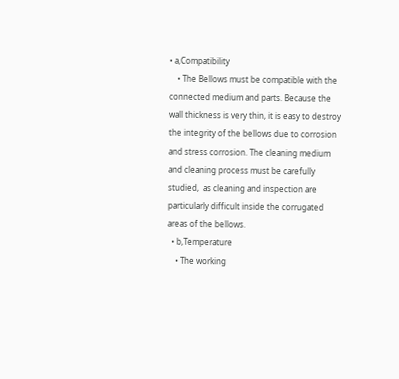• a,Compatibility
    • The Bellows must be compatible with the connected medium and parts. Because the wall thickness is very thin, it is easy to destroy the integrity of the bellows due to corrosion and stress corrosion. The cleaning medium and cleaning process must be carefully studied,  as cleaning and inspection are particularly difficult inside the corrugated areas of the bellows.
  • b,Temperature
    • The working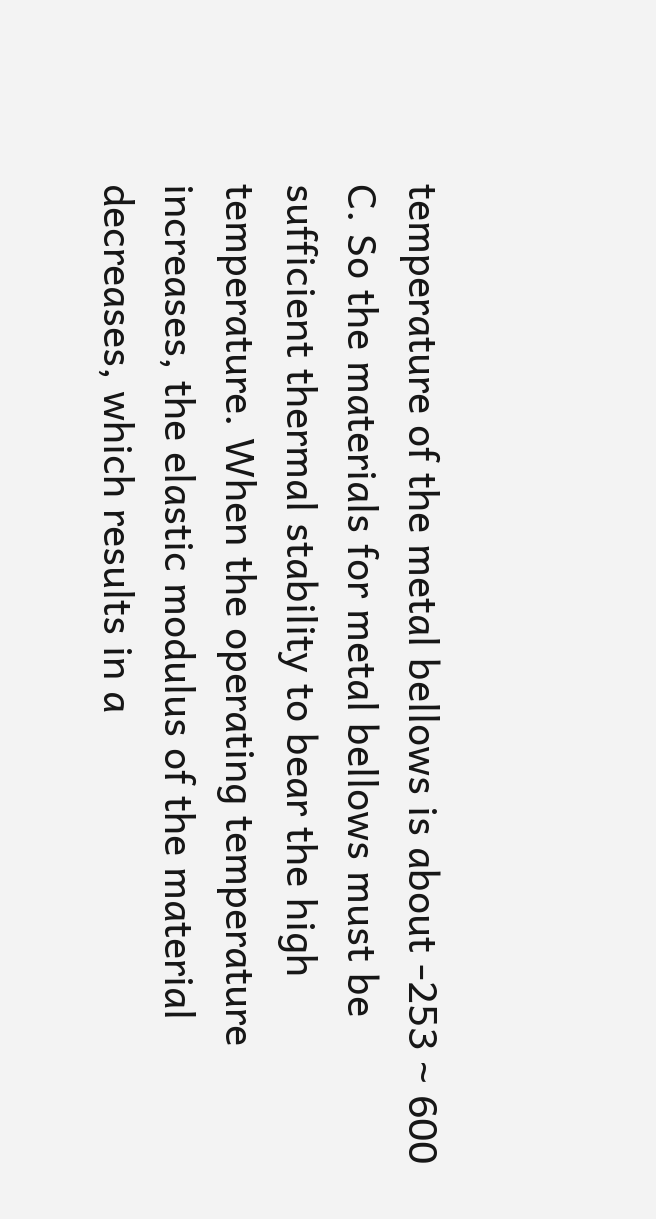temperature of the metal bellows is about -253 ~ 600 C. So the materials for metal bellows must be sufficient thermal stability to bear the high temperature. When the operating temperature increases, the elastic modulus of the material decreases, which results in a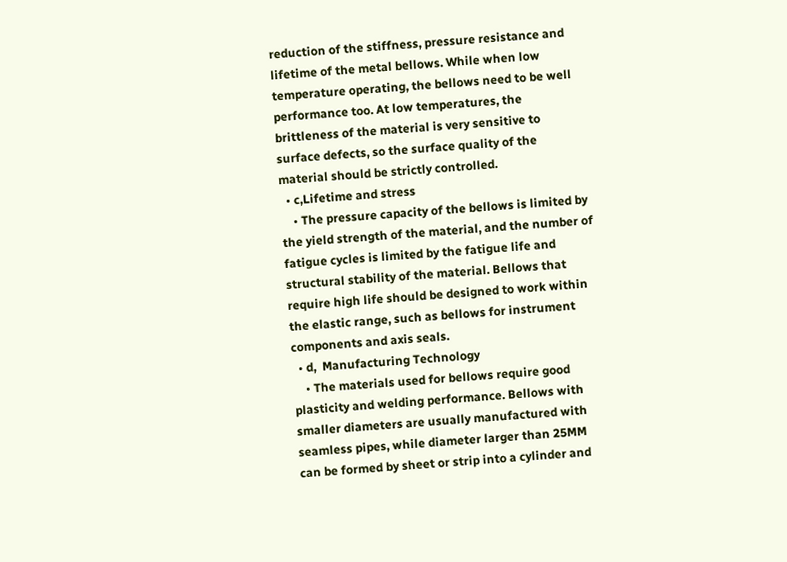reduction of the stiffness, pressure resistance and lifetime of the metal bellows. While when low temperature operating, the bellows need to be well performance too. At low temperatures, the brittleness of the material is very sensitive to surface defects, so the surface quality of the material should be strictly controlled.
  • c,Lifetime and stress
    • The pressure capacity of the bellows is limited by the yield strength of the material, and the number of fatigue cycles is limited by the fatigue life and structural stability of the material. Bellows that require high life should be designed to work within the elastic range, such as bellows for instrument components and axis seals.
  • d,  Manufacturing Technology
    • The materials used for bellows require good plasticity and welding performance. Bellows with smaller diameters are usually manufactured with seamless pipes, while diameter larger than 25MM can be formed by sheet or strip into a cylinder and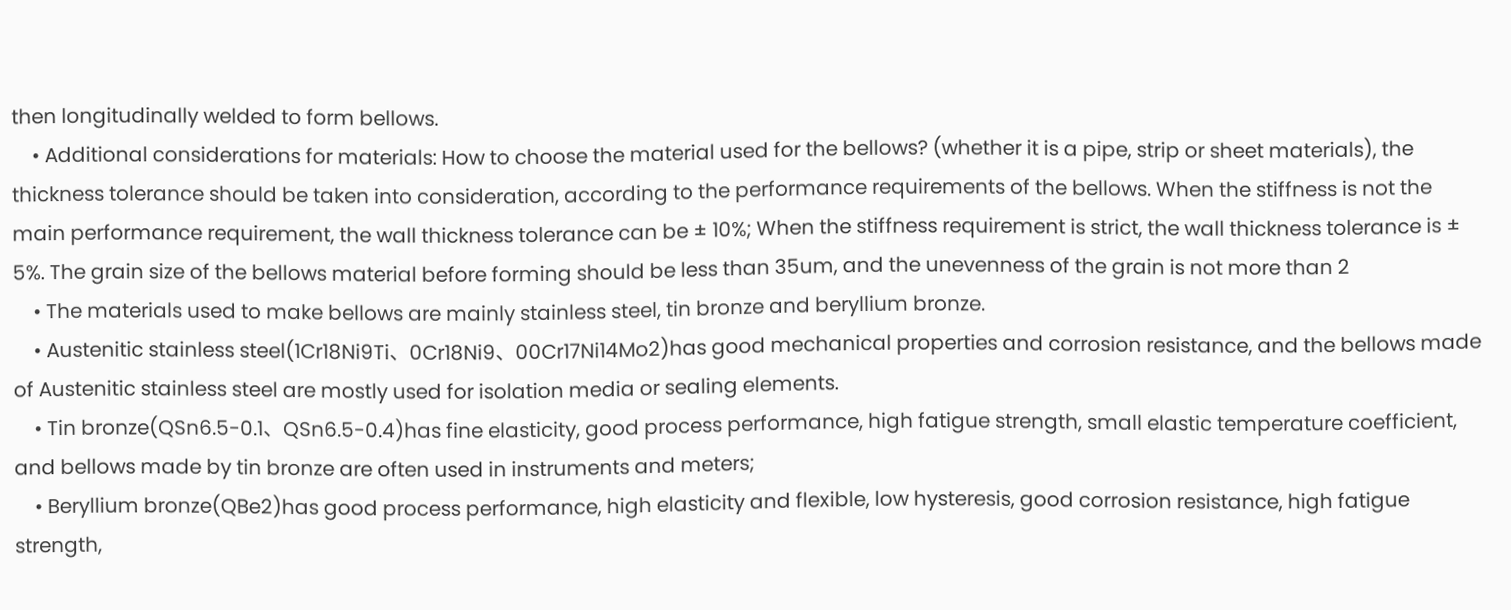then longitudinally welded to form bellows.
    • Additional considerations for materials: How to choose the material used for the bellows? (whether it is a pipe, strip or sheet materials), the thickness tolerance should be taken into consideration, according to the performance requirements of the bellows. When the stiffness is not the main performance requirement, the wall thickness tolerance can be ± 10%; When the stiffness requirement is strict, the wall thickness tolerance is ± 5%. The grain size of the bellows material before forming should be less than 35um, and the unevenness of the grain is not more than 2
    • The materials used to make bellows are mainly stainless steel, tin bronze and beryllium bronze.
    • Austenitic stainless steel(1Cr18Ni9Ti、0Cr18Ni9、00Cr17Ni14Mo2)has good mechanical properties and corrosion resistance, and the bellows made of Austenitic stainless steel are mostly used for isolation media or sealing elements.
    • Tin bronze(QSn6.5-0.1、QSn6.5-0.4)has fine elasticity, good process performance, high fatigue strength, small elastic temperature coefficient, and bellows made by tin bronze are often used in instruments and meters;
    • Beryllium bronze(QBe2)has good process performance, high elasticity and flexible, low hysteresis, good corrosion resistance, high fatigue strength,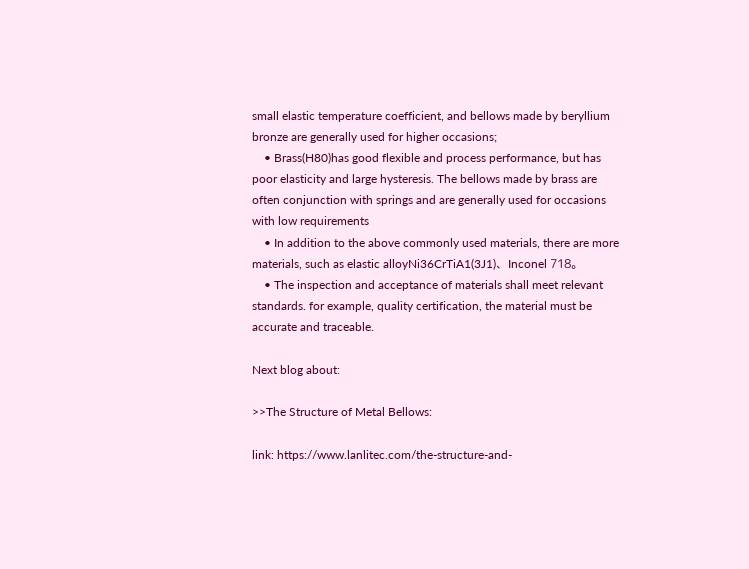small elastic temperature coefficient, and bellows made by beryllium bronze are generally used for higher occasions;
    • Brass(H80)has good flexible and process performance, but has poor elasticity and large hysteresis. The bellows made by brass are often conjunction with springs and are generally used for occasions with low requirements
    • In addition to the above commonly used materials, there are more materials, such as elastic alloyNi36CrTiA1(3J1)、Inconel 718。
    • The inspection and acceptance of materials shall meet relevant standards. for example, quality certification, the material must be accurate and traceable.

Next blog about:

>>The Structure of Metal Bellows:

link: https://www.lanlitec.com/the-structure-and-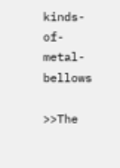kinds-of-metal-bellows

>>The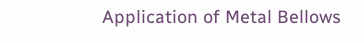Application of Metal Bellows